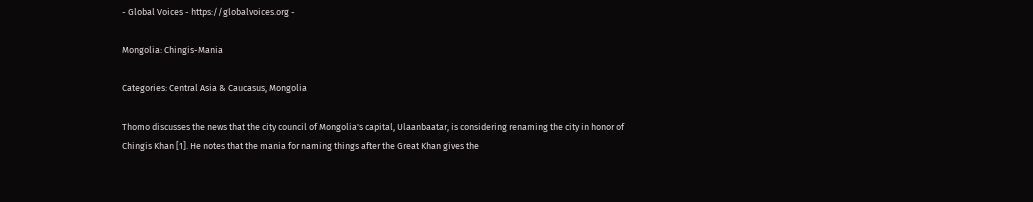- Global Voices - https://globalvoices.org -

Mongolia: Chingis-Mania

Categories: Central Asia & Caucasus, Mongolia

Thomo discusses the news that the city council of Mongolia's capital, Ulaanbaatar, is considering renaming the city in honor of Chingis Khan [1]. He notes that the mania for naming things after the Great Khan gives the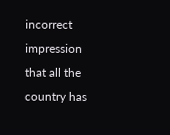incorrect impression that all the country has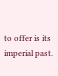to offer is its imperial past.